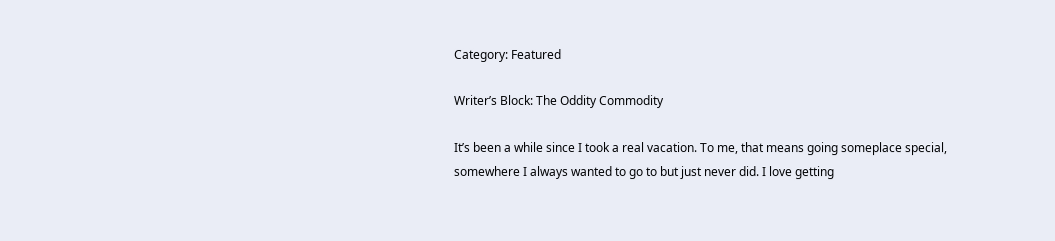Category: Featured

Writer’s Block: The Oddity Commodity

It’s been a while since I took a real vacation. To me, that means going someplace special, somewhere I always wanted to go to but just never did. I love getting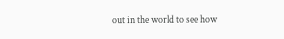out in the world to see how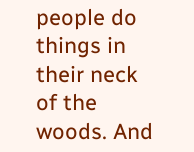people do things in their neck of the woods. And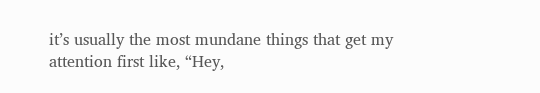it’s usually the most mundane things that get my attention first like, “Hey,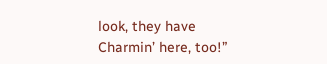look, they have Charmin’ here, too!”